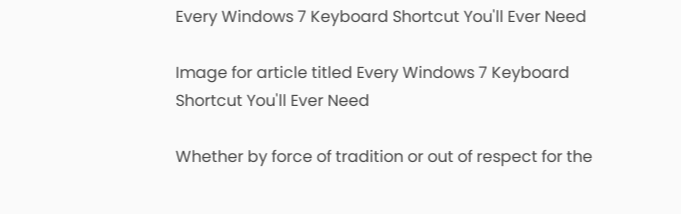Every Windows 7 Keyboard Shortcut You'll Ever Need

Image for article titled Every Windows 7 Keyboard Shortcut You'll Ever Need

Whether by force of tradition or out of respect for the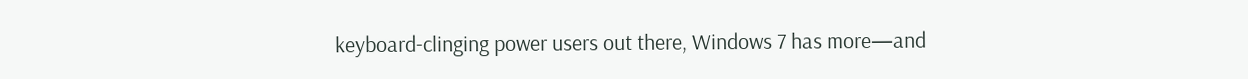keyboard-clinging power users out there, Windows 7 has more—and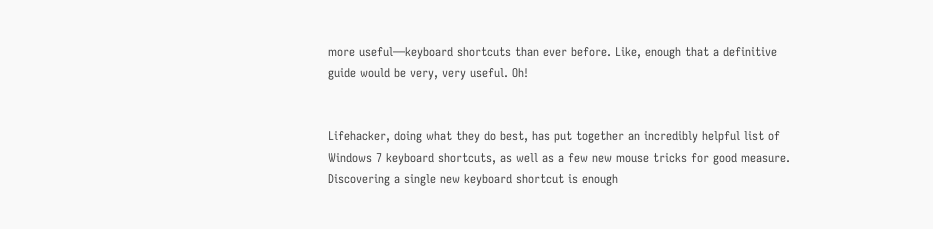more useful—keyboard shortcuts than ever before. Like, enough that a definitive guide would be very, very useful. Oh!


Lifehacker, doing what they do best, has put together an incredibly helpful list of Windows 7 keyboard shortcuts, as well as a few new mouse tricks for good measure. Discovering a single new keyboard shortcut is enough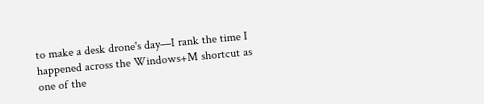to make a desk drone's day—I rank the time I happened across the Windows+M shortcut as one of the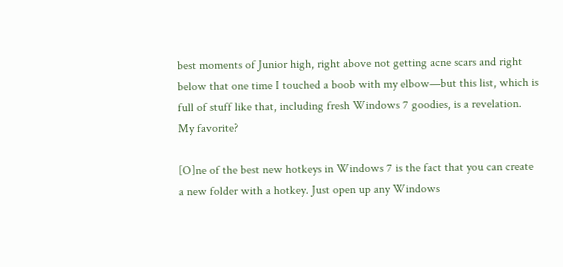best moments of Junior high, right above not getting acne scars and right below that one time I touched a boob with my elbow—but this list, which is full of stuff like that, including fresh Windows 7 goodies, is a revelation. My favorite?

[O]ne of the best new hotkeys in Windows 7 is the fact that you can create a new folder with a hotkey. Just open up any Windows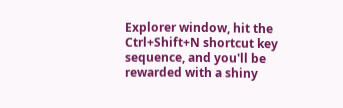Explorer window, hit the Ctrl+Shift+N shortcut key sequence, and you'll be rewarded with a shiny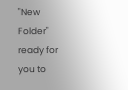"New Folder" ready for you to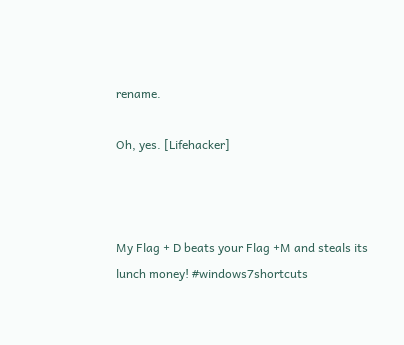rename.

Oh, yes. [Lifehacker]



My Flag + D beats your Flag +M and steals its lunch money! #windows7shortcuts